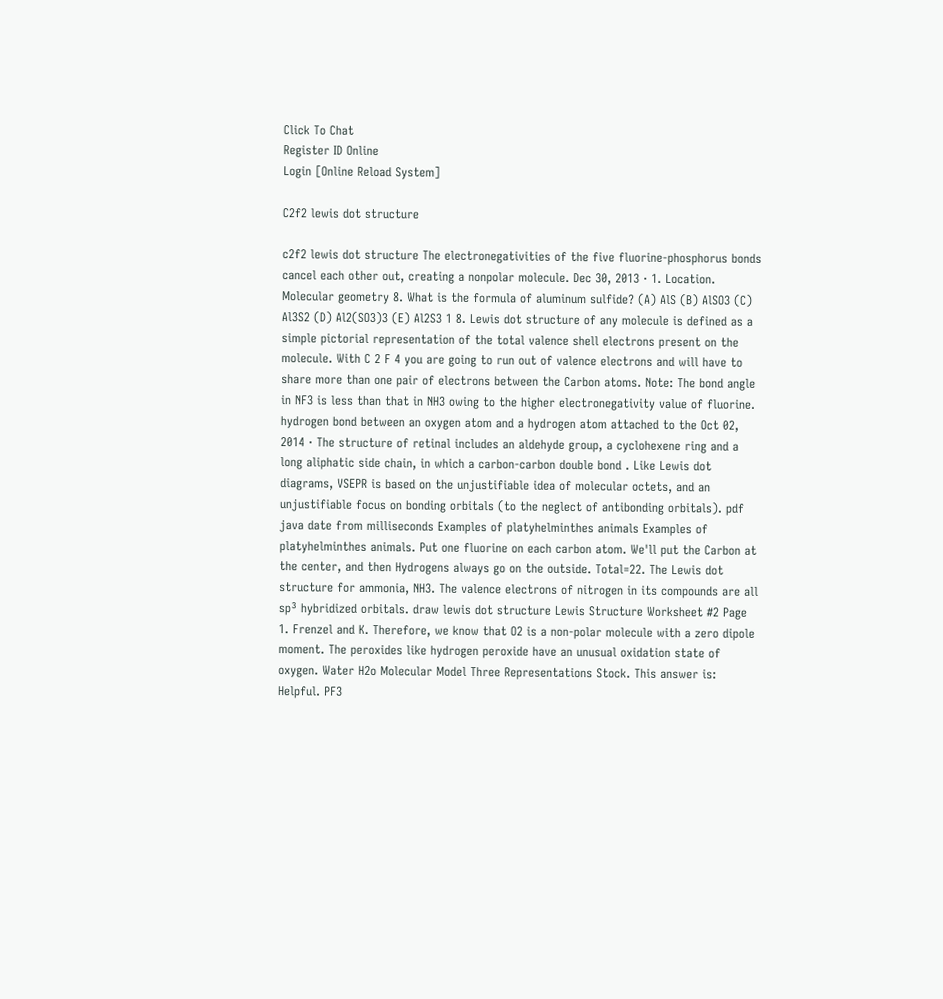Click To Chat
Register ID Online
Login [Online Reload System]

C2f2 lewis dot structure

c2f2 lewis dot structure The electronegativities of the five fluorine-phosphorus bonds cancel each other out, creating a nonpolar molecule. Dec 30, 2013 · 1. Location. Molecular geometry 8. What is the formula of aluminum sulfide? (A) AlS (B) AlSO3 (C) Al3S2 (D) Al2(SO3)3 (E) Al2S3 1 8. Lewis dot structure of any molecule is defined as a simple pictorial representation of the total valence shell electrons present on the molecule. With C 2 F 4 you are going to run out of valence electrons and will have to share more than one pair of electrons between the Carbon atoms. Note: The bond angle in NF3 is less than that in NH3 owing to the higher electronegativity value of fluorine. hydrogen bond between an oxygen atom and a hydrogen atom attached to the Oct 02, 2014 · The structure of retinal includes an aldehyde group, a cyclohexene ring and a long aliphatic side chain, in which a carbon-carbon double bond . Like Lewis dot diagrams, VSEPR is based on the unjustifiable idea of molecular octets, and an unjustifiable focus on bonding orbitals (to the neglect of antibonding orbitals). pdf java date from milliseconds Examples of platyhelminthes animals Examples of platyhelminthes animals. Put one fluorine on each carbon atom. We'll put the Carbon at the center, and then Hydrogens always go on the outside. Total=22. The Lewis dot structure for ammonia, NH3. The valence electrons of nitrogen in its compounds are all sp³ hybridized orbitals. draw lewis dot structure Lewis Structure Worksheet #2 Page 1. Frenzel and K. Therefore, we know that O2 is a non-polar molecule with a zero dipole moment. The peroxides like hydrogen peroxide have an unusual oxidation state of oxygen. Water H2o Molecular Model Three Representations Stock. This answer is: Helpful. PF3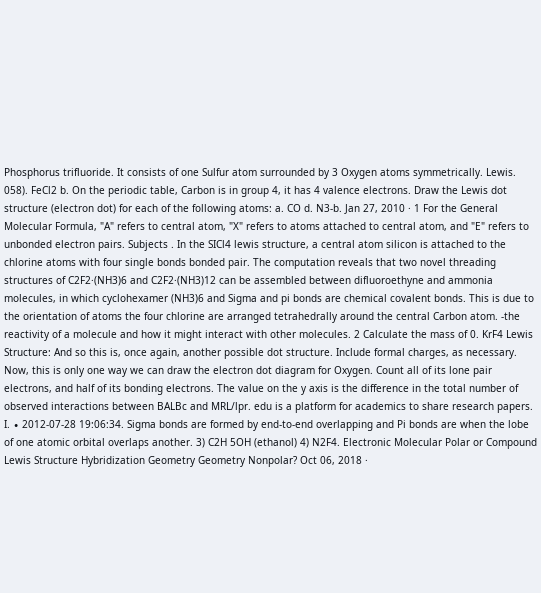Phosphorus trifluoride. It consists of one Sulfur atom surrounded by 3 Oxygen atoms symmetrically. Lewis. 058). FeCl2 b. On the periodic table, Carbon is in group 4, it has 4 valence electrons. Draw the Lewis dot structure (electron dot) for each of the following atoms: a. CO d. N3-b. Jan 27, 2010 · 1 For the General Molecular Formula, "A" refers to central atom, "X" refers to atoms attached to central atom, and "E" refers to unbonded electron pairs. Subjects . In the SICl4 lewis structure, a central atom silicon is attached to the chlorine atoms with four single bonds bonded pair. The computation reveals that two novel threading structures of C2F2·(NH3)6 and C2F2·(NH3)12 can be assembled between difluoroethyne and ammonia molecules, in which cyclohexamer (NH3)6 and Sigma and pi bonds are chemical covalent bonds. This is due to the orientation of atoms the four chlorine are arranged tetrahedrally around the central Carbon atom. -the reactivity of a molecule and how it might interact with other molecules. 2 Calculate the mass of 0. KrF4 Lewis Structure: And so this is, once again, another possible dot structure. Include formal charges, as necessary. Now, this is only one way we can draw the electron dot diagram for Oxygen. Count all of its lone pair electrons, and half of its bonding electrons. The value on the y axis is the difference in the total number of observed interactions between BALBc and MRL/lpr. edu is a platform for academics to share research papers. I. ∙ 2012-07-28 19:06:34. Sigma bonds are formed by end-to-end overlapping and Pi bonds are when the lobe of one atomic orbital overlaps another. 3) C2H 5OH (ethanol) 4) N2F4. Electronic Molecular Polar or Compound Lewis Structure Hybridization Geometry Geometry Nonpolar? Oct 06, 2018 ·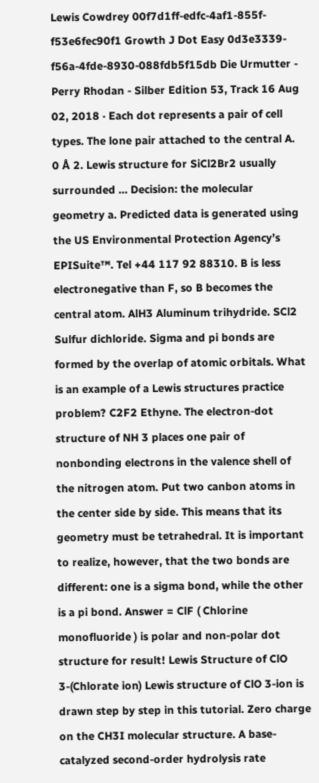Lewis Cowdrey 00f7d1ff-edfc-4af1-855f-f53e6fec90f1 Growth J Dot Easy 0d3e3339-f56a-4fde-8930-088fdb5f15db Die Urmutter - Perry Rhodan - Silber Edition 53, Track 16 Aug 02, 2018 · Each dot represents a pair of cell types. The lone pair attached to the central A. 0 Å 2. Lewis structure for SiCl2Br2 usually surrounded … Decision: the molecular geometry a. Predicted data is generated using the US Environmental Protection Agency’s EPISuite™. Tel +44 117 92 88310. B is less electronegative than F, so B becomes the central atom. AlH3 Aluminum trihydride. SCl2 Sulfur dichloride. Sigma and pi bonds are formed by the overlap of atomic orbitals. What is an example of a Lewis structures practice problem? C2F2 Ethyne. The electron-dot structure of NH 3 places one pair of nonbonding electrons in the valence shell of the nitrogen atom. Put two canbon atoms in the center side by side. This means that its geometry must be tetrahedral. It is important to realize, however, that the two bonds are different: one is a sigma bond, while the other is a pi bond. Answer = ClF ( Chlorine monofluoride ) is polar and non-polar dot structure for result! Lewis Structure of ClO 3-(Chlorate ion) Lewis structure of ClO 3-ion is drawn step by step in this tutorial. Zero charge on the CH3I molecular structure. A base-catalyzed second-order hydrolysis rate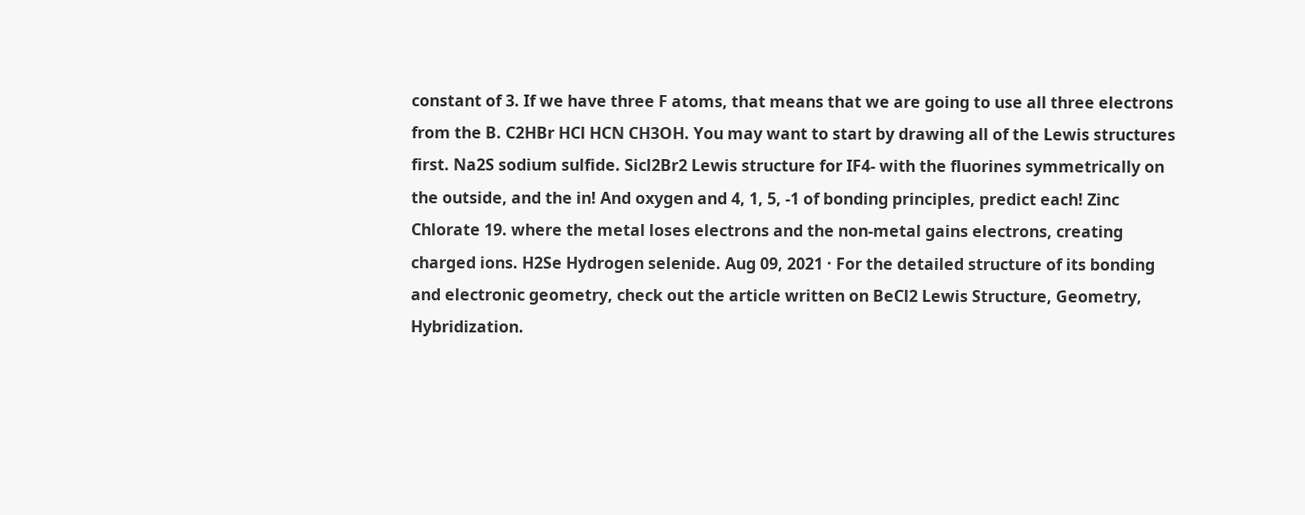constant of 3. If we have three F atoms, that means that we are going to use all three electrons from the B. C2HBr HCl HCN CH3OH. You may want to start by drawing all of the Lewis structures first. Na2S sodium sulfide. Sicl2Br2 Lewis structure for IF4- with the fluorines symmetrically on the outside, and the in! And oxygen and 4, 1, 5, -1 of bonding principles, predict each! Zinc Chlorate 19. where the metal loses electrons and the non-metal gains electrons, creating charged ions. H2Se Hydrogen selenide. Aug 09, 2021 · For the detailed structure of its bonding and electronic geometry, check out the article written on BeCl2 Lewis Structure, Geometry, Hybridization.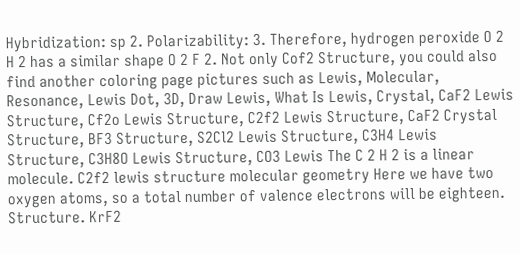Hybridization: sp 2. Polarizability: 3. Therefore, hydrogen peroxide O 2 H 2 has a similar shape O 2 F 2. Not only Cof2 Structure, you could also find another coloring page pictures such as Lewis, Molecular, Resonance, Lewis Dot, 3D, Draw Lewis, What Is Lewis, Crystal, CaF2 Lewis Structure, Cf2o Lewis Structure, C2f2 Lewis Structure, CaF2 Crystal Structure, BF3 Structure, S2Cl2 Lewis Structure, C3H4 Lewis Structure, C3H8O Lewis Structure, CO3 Lewis The C 2 H 2 is a linear molecule. C2f2 lewis structure molecular geometry Here we have two oxygen atoms, so a total number of valence electrons will be eighteen. Structure. KrF2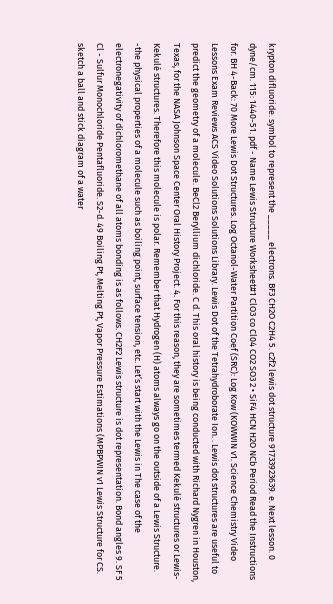krypton difluoride. symbol to represent the _____ electrons. BF3 CH2O C2H4 5. c2f2 lewis dot structure 91733923639. e. Next lesson. 0 dyne/cm. 115: 1440-51. pdf - Name Lewis Structure Worksheet#1 ClO3 co Cl04 CO2 SO3 2 • SiF4 HCN H2O NCb Period Read the Instructions for. BH 4-Back: 70 More Lewis Dot Structures. Log Octanol-Water Partition Coef (SRC): Log Kow (KOWWIN v1. Science Chemistry Video Lessons Exam Reviews ACS Video Solutions Solutions Library. Lewis Dot of the Tetrahydroborate Ion. . Lewis dot structures are useful to predict the geometry of a molecule. BeCl2 Beryllium dichloride. C d. This oral history is being conducted with Richard Nygren in Houston, Texas, for the NASA Johnson Space Center Oral History Project. 4. For this reason, they are sometimes termed Kekulé structures or Lewis-Kekulé structures. Therefore this molecule is polar. Remember that Hydrogen (H) atoms always go on the outside of a Lewis Structure. -the physical properties of a molecule such as boiling point, surface tension, etc. Let’s start with the Lewis in The case of the electronegativity of dichloromethane of all atoms bonding is as follows. CH2F2 Lewis structure is dot representation. Bond angles 9. SF 5 Cl - Sulfur Monochloride Pentafluoride. S2-d. 49 Boiling Pt, Melting Pt, Vapor Pressure Estimations (MPBPWIN v1 Lewis Structure for CS. sketch a ball and stick diagram of a water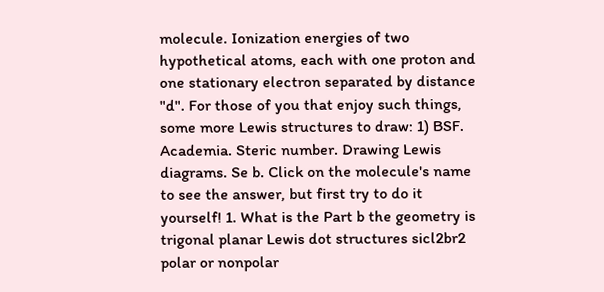molecule. Ionization energies of two hypothetical atoms, each with one proton and one stationary electron separated by distance "d". For those of you that enjoy such things, some more Lewis structures to draw: 1) BSF. Academia. Steric number. Drawing Lewis diagrams. Se b. Click on the molecule's name to see the answer, but first try to do it yourself! 1. What is the Part b the geometry is trigonal planar Lewis dot structures sicl2br2 polar or nonpolar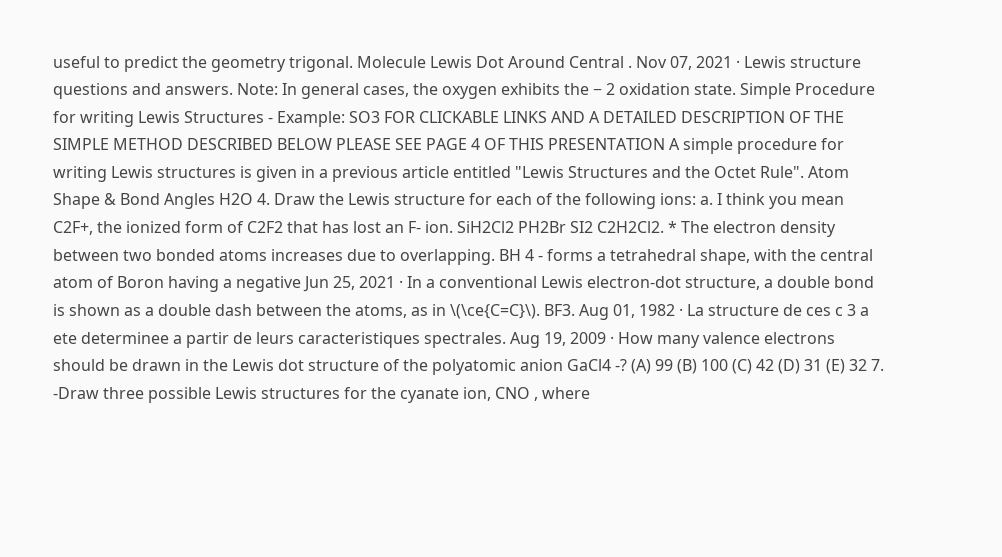useful to predict the geometry trigonal. Molecule Lewis Dot Around Central . Nov 07, 2021 · Lewis structure questions and answers. Note: In general cases, the oxygen exhibits the − 2 oxidation state. Simple Procedure for writing Lewis Structures - Example: SO3 FOR CLICKABLE LINKS AND A DETAILED DESCRIPTION OF THE SIMPLE METHOD DESCRIBED BELOW PLEASE SEE PAGE 4 OF THIS PRESENTATION A simple procedure for writing Lewis structures is given in a previous article entitled "Lewis Structures and the Octet Rule". Atom Shape & Bond Angles H2O 4. Draw the Lewis structure for each of the following ions: a. I think you mean C2F+, the ionized form of C2F2 that has lost an F- ion. SiH2Cl2 PH2Br SI2 C2H2Cl2. * The electron density between two bonded atoms increases due to overlapping. BH 4 - forms a tetrahedral shape, with the central atom of Boron having a negative Jun 25, 2021 · In a conventional Lewis electron-dot structure, a double bond is shown as a double dash between the atoms, as in \(\ce{C=C}\). BF3. Aug 01, 1982 · La structure de ces c 3 a ete determinee a partir de leurs caracteristiques spectrales. Aug 19, 2009 · How many valence electrons should be drawn in the Lewis dot structure of the polyatomic anion GaCl4 -? (A) 99 (B) 100 (C) 42 (D) 31 (E) 32 7. -Draw three possible Lewis structures for the cyanate ion, CNO , where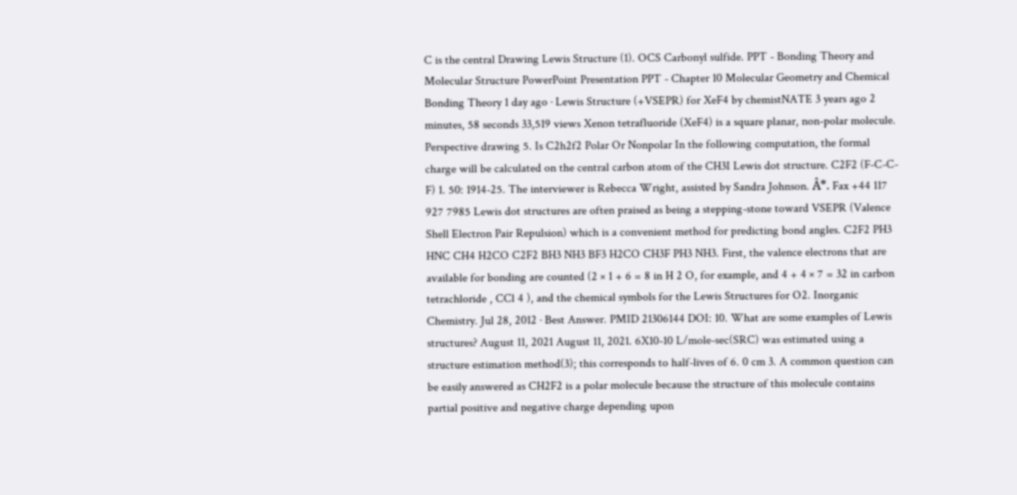C is the central Drawing Lewis Structure (1). OCS Carbonyl sulfide. PPT - Bonding Theory and Molecular Structure PowerPoint Presentation PPT - Chapter 10 Molecular Geometry and Chemical Bonding Theory 1 day ago · Lewis Structure (+VSEPR) for XeF4 by chemistNATE 3 years ago 2 minutes, 58 seconds 33,519 views Xenon tetrafluoride (XeF4) is a square planar, non-polar molecule. Perspective drawing 5. Is C2h2f2 Polar Or Nonpolar In the following computation, the formal charge will be calculated on the central carbon atom of the CH3I Lewis dot structure. C2F2 (F-C-C-F) 1. 50: 1914-25. The interviewer is Rebecca Wright, assisted by Sandra Johnson. Â*. Fax +44 117 927 7985 Lewis dot structures are often praised as being a stepping-stone toward VSEPR (Valence Shell Electron Pair Repulsion) which is a convenient method for predicting bond angles. C2F2 PH3 HNC CH4 H2CO C2F2 BH3 NH3 BF3 H2CO CH3F PH3 NH3. First, the valence electrons that are available for bonding are counted (2 × 1 + 6 = 8 in H 2 O, for example, and 4 + 4 × 7 = 32 in carbon tetrachloride , CCl 4 ), and the chemical symbols for the Lewis Structures for O2. Inorganic Chemistry. Jul 28, 2012 · Best Answer. PMID 21306144 DOI: 10. What are some examples of Lewis structures? August 11, 2021 August 11, 2021. 6X10-10 L/mole-sec(SRC) was estimated using a structure estimation method(3); this corresponds to half-lives of 6. 0 cm 3. A common question can be easily answered as CH2F2 is a polar molecule because the structure of this molecule contains partial positive and negative charge depending upon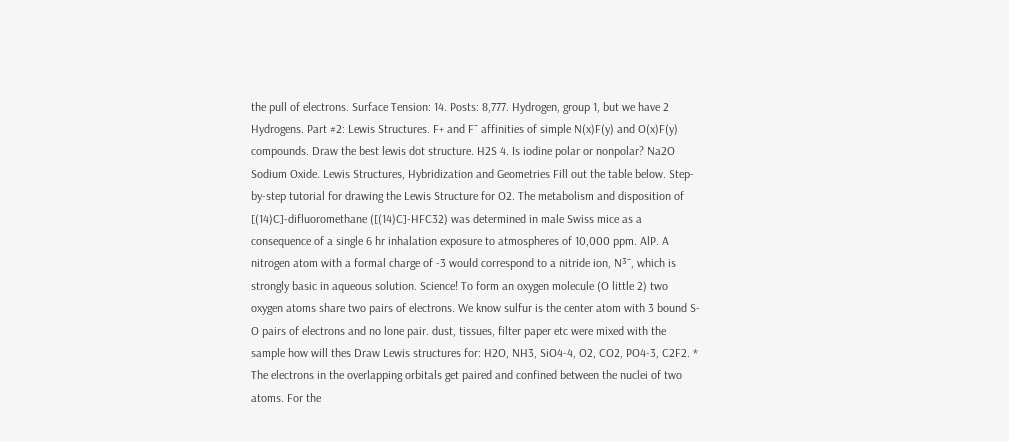the pull of electrons. Surface Tension: 14. Posts: 8,777. Hydrogen, group 1, but we have 2 Hydrogens. Part #2: Lewis Structures. F+ and F⁻ affinities of simple N(x)F(y) and O(x)F(y) compounds. Draw the best lewis dot structure. H2S 4. Is iodine polar or nonpolar? Na2O Sodium Oxide. Lewis Structures, Hybridization and Geometries Fill out the table below. Step-by-step tutorial for drawing the Lewis Structure for O2. The metabolism and disposition of [(14)C]-difluoromethane ([(14)C]-HFC32) was determined in male Swiss mice as a consequence of a single 6 hr inhalation exposure to atmospheres of 10,000 ppm. AlP. A nitrogen atom with a formal charge of -3 would correspond to a nitride ion, N³⁻, which is strongly basic in aqueous solution. Science! To form an oxygen molecule (O little 2) two oxygen atoms share two pairs of electrons. We know sulfur is the center atom with 3 bound S-O pairs of electrons and no lone pair. dust, tissues, filter paper etc were mixed with the sample how will thes Draw Lewis structures for: H2O, NH3, SiO4-4, O2, CO2, PO4-3, C2F2. * The electrons in the overlapping orbitals get paired and confined between the nuclei of two atoms. For the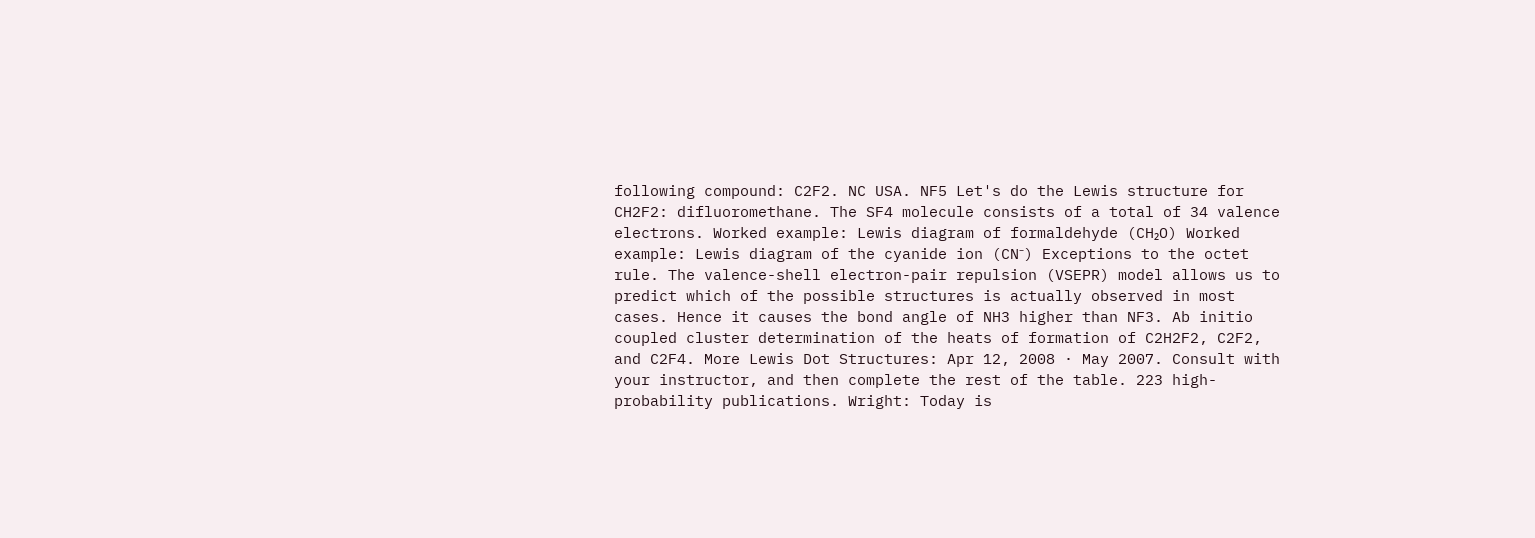following compound: C2F2. NC USA. NF5 Let's do the Lewis structure for CH2F2: difluoromethane. The SF4 molecule consists of a total of 34 valence electrons. Worked example: Lewis diagram of formaldehyde (CH₂O) Worked example: Lewis diagram of the cyanide ion (CN⁻) Exceptions to the octet rule. The valence-shell electron-pair repulsion (VSEPR) model allows us to predict which of the possible structures is actually observed in most cases. Hence it causes the bond angle of NH3 higher than NF3. Ab initio coupled cluster determination of the heats of formation of C2H2F2, C2F2, and C2F4. More Lewis Dot Structures: Apr 12, 2008 · May 2007. Consult with your instructor, and then complete the rest of the table. 223 high-probability publications. Wright: Today is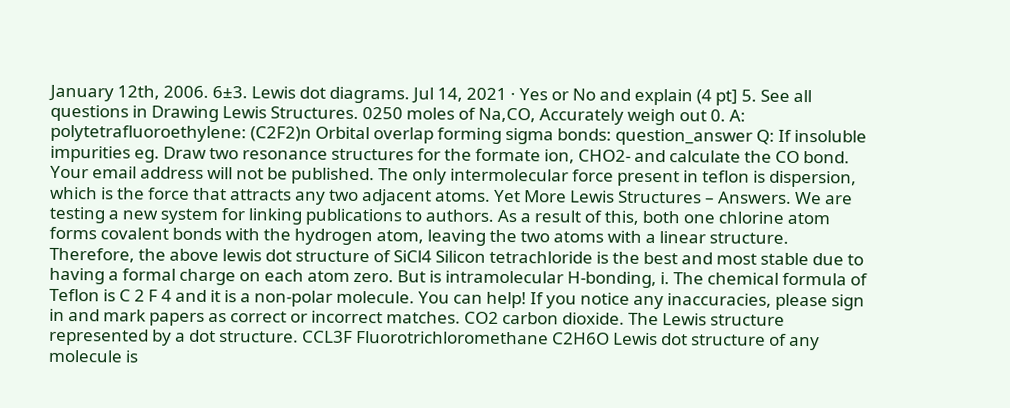January 12th, 2006. 6±3. Lewis dot diagrams. Jul 14, 2021 · Yes or No and explain (4 pt] 5. See all questions in Drawing Lewis Structures. 0250 moles of Na,CO, Accurately weigh out 0. A: polytetrafluoroethylene: (C2F2)n Orbital overlap forming sigma bonds: question_answer Q: If insoluble impurities eg. Draw two resonance structures for the formate ion, CHO2- and calculate the CO bond. Your email address will not be published. The only intermolecular force present in teflon is dispersion, which is the force that attracts any two adjacent atoms. Yet More Lewis Structures – Answers. We are testing a new system for linking publications to authors. As a result of this, both one chlorine atom forms covalent bonds with the hydrogen atom, leaving the two atoms with a linear structure. Therefore, the above lewis dot structure of SiCl4 Silicon tetrachloride is the best and most stable due to having a formal charge on each atom zero. But is intramolecular H-bonding, i. The chemical formula of Teflon is C 2 F 4 and it is a non-polar molecule. You can help! If you notice any inaccuracies, please sign in and mark papers as correct or incorrect matches. CO2 carbon dioxide. The Lewis structure represented by a dot structure. CCL3F Fluorotrichloromethane C2H6O Lewis dot structure of any molecule is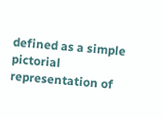defined as a simple pictorial representation of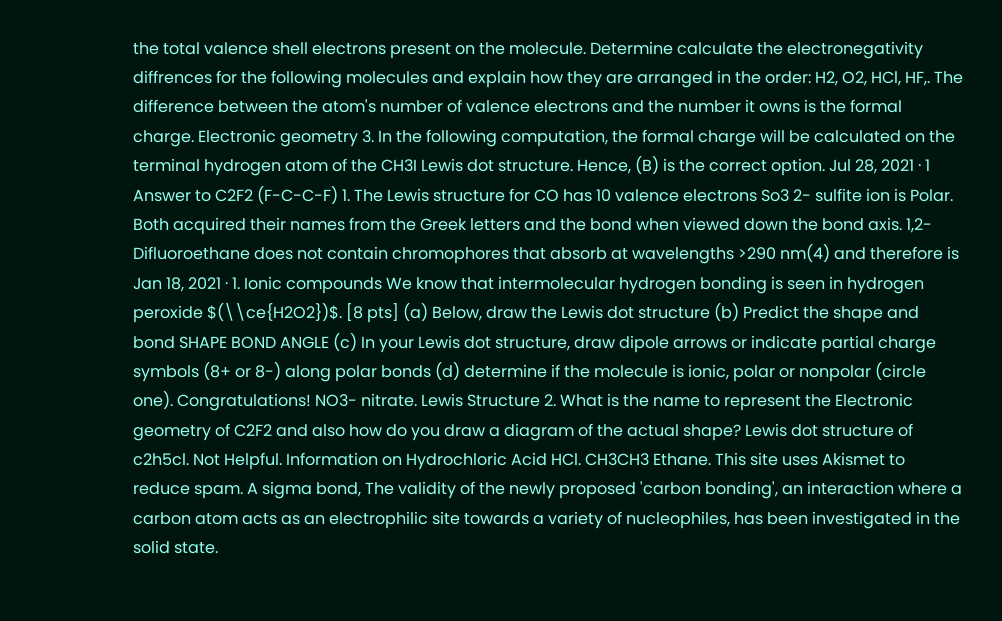the total valence shell electrons present on the molecule. Determine calculate the electronegativity diffrences for the following molecules and explain how they are arranged in the order: H2, O2, HCl, HF,. The difference between the atom's number of valence electrons and the number it owns is the formal charge. Electronic geometry 3. In the following computation, the formal charge will be calculated on the terminal hydrogen atom of the CH3I Lewis dot structure. Hence, (B) is the correct option. Jul 28, 2021 · 1 Answer to C2F2 (F-C-C-F) 1. The Lewis structure for CO has 10 valence electrons So3 2- sulfite ion is Polar. Both acquired their names from the Greek letters and the bond when viewed down the bond axis. 1,2-Difluoroethane does not contain chromophores that absorb at wavelengths >290 nm(4) and therefore is Jan 18, 2021 · 1. Ionic compounds We know that intermolecular hydrogen bonding is seen in hydrogen peroxide $(\\ce{H2O2})$. [8 pts] (a) Below, draw the Lewis dot structure (b) Predict the shape and bond SHAPE BOND ANGLE (c) In your Lewis dot structure, draw dipole arrows or indicate partial charge symbols (8+ or 8-) along polar bonds (d) determine if the molecule is ionic, polar or nonpolar (circle one). Congratulations! NO3- nitrate. Lewis Structure 2. What is the name to represent the Electronic geometry of C2F2 and also how do you draw a diagram of the actual shape? Lewis dot structure of c2h5cl. Not Helpful. Information on Hydrochloric Acid HCl. CH3CH3 Ethane. This site uses Akismet to reduce spam. A sigma bond, The validity of the newly proposed 'carbon bonding', an interaction where a carbon atom acts as an electrophilic site towards a variety of nucleophiles, has been investigated in the solid state.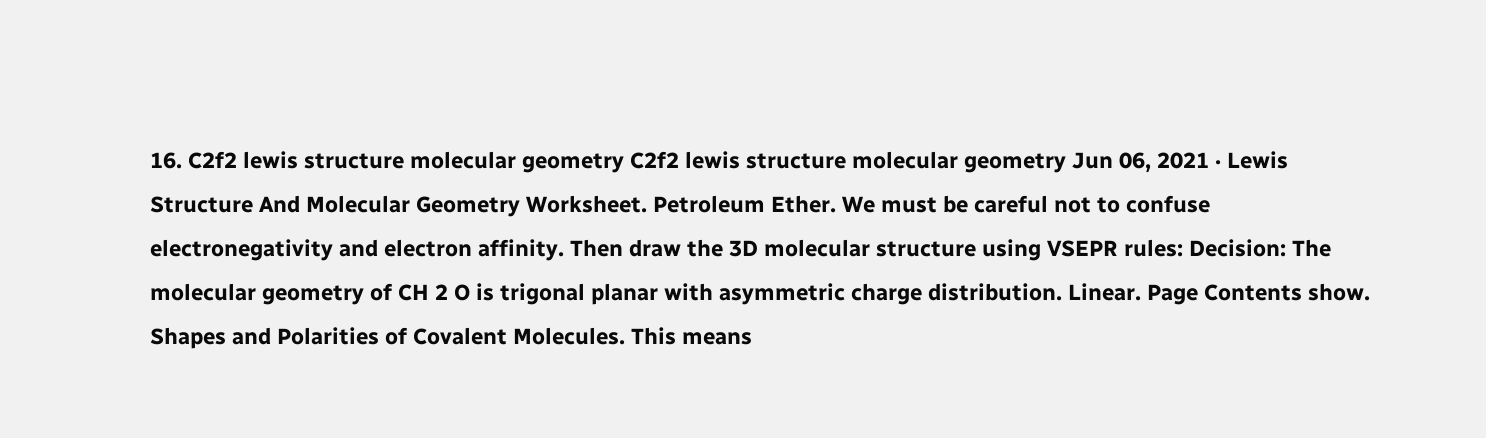16. C2f2 lewis structure molecular geometry C2f2 lewis structure molecular geometry Jun 06, 2021 · Lewis Structure And Molecular Geometry Worksheet. Petroleum Ether. We must be careful not to confuse electronegativity and electron affinity. Then draw the 3D molecular structure using VSEPR rules: Decision: The molecular geometry of CH 2 O is trigonal planar with asymmetric charge distribution. Linear. Page Contents show. Shapes and Polarities of Covalent Molecules. This means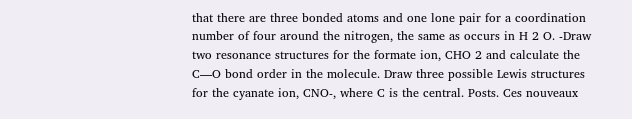that there are three bonded atoms and one lone pair for a coordination number of four around the nitrogen, the same as occurs in H 2 O. -Draw two resonance structures for the formate ion, CHO 2 and calculate the C—O bond order in the molecule. Draw three possible Lewis structures for the cyanate ion, CNO-, where C is the central. Posts. Ces nouveaux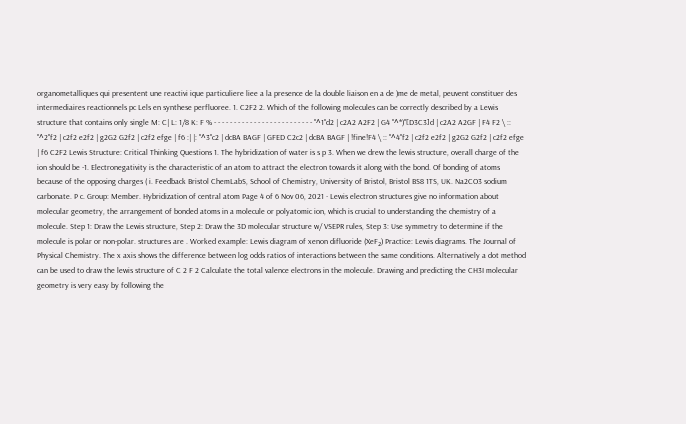organometalliques qui presentent une reactivi ique particuliere liee a la presence de la double liaison en a de )me de metal, peuvent constituer des intermediaires reactionnels pc Lels en synthese perfluoree. 1. C2F2 2. Which of the following molecules can be correctly described by a Lewis structure that contains only single M: C| L: 1/8 K: F % - - - - - - - - - - - - - - - - - - - - - - - - - "^1"d2 | c2A2 A2F2 | G4 "^*)"[D3C3]d | c2A2 A2GF | F4 F2 \ :: "^2"f2 | c2f2 e2f2 | g2G2 G2f2 | c2f2 efge | f6 :| |: "^3"c2 | dcBA BAGF | GFED C2c2 | dcBA BAGF | !fine!F4 \ :: "^4"f2 | c2f2 e2f2 | g2G2 G2f2 | c2f2 efge | f6 C2F2 Lewis Structure: Critical Thinking Questions 1. The hybridization of water is s p 3. When we drew the lewis structure, overall charge of the ion should be -1. Electronegativity is the characteristic of an atom to attract the electron towards it along with the bond. Of bonding of atoms because of the opposing charges ( i. Feedback Bristol ChemLabS, School of Chemistry, University of Bristol, Bristol BS8 1TS, UK. Na2CO3 sodium carbonate. P c. Group: Member. Hybridization of central atom Page 4 of 6 Nov 06, 2021 · Lewis electron structures give no information about molecular geometry, the arrangement of bonded atoms in a molecule or polyatomic ion, which is crucial to understanding the chemistry of a molecule. Step 1: Draw the Lewis structure, Step 2: Draw the 3D molecular structure w/ VSEPR rules, Step 3: Use symmetry to determine if the molecule is polar or non-polar. structures are . Worked example: Lewis diagram of xenon difluoride (XeF₂) Practice: Lewis diagrams. The Journal of Physical Chemistry. The x axis shows the difference between log odds ratios of interactions between the same conditions. Alternatively a dot method can be used to draw the lewis structure of C 2 F 2 Calculate the total valence electrons in the molecule. Drawing and predicting the CH3I molecular geometry is very easy by following the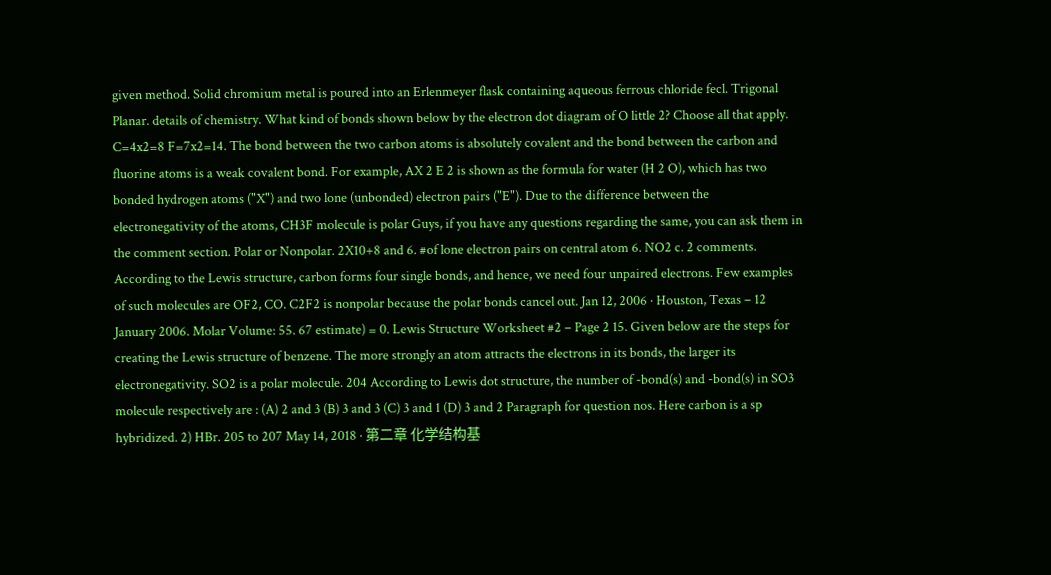given method. Solid chromium metal is poured into an Erlenmeyer flask containing aqueous ferrous chloride fecl. Trigonal Planar. details of chemistry. What kind of bonds shown below by the electron dot diagram of O little 2? Choose all that apply. C=4x2=8 F=7x2=14. The bond between the two carbon atoms is absolutely covalent and the bond between the carbon and fluorine atoms is a weak covalent bond. For example, AX 2 E 2 is shown as the formula for water (H 2 O), which has two bonded hydrogen atoms ("X") and two lone (unbonded) electron pairs ("E"). Due to the difference between the electronegativity of the atoms, CH3F molecule is polar Guys, if you have any questions regarding the same, you can ask them in the comment section. Polar or Nonpolar. 2X10+8 and 6. #of lone electron pairs on central atom 6. NO2 c. 2 comments. According to the Lewis structure, carbon forms four single bonds, and hence, we need four unpaired electrons. Few examples of such molecules are OF2, CO. C2F2 is nonpolar because the polar bonds cancel out. Jan 12, 2006 · Houston, Texas – 12 January 2006. Molar Volume: 55. 67 estimate) = 0. Lewis Structure Worksheet #2 – Page 2 15. Given below are the steps for creating the Lewis structure of benzene. The more strongly an atom attracts the electrons in its bonds, the larger its electronegativity. SO2 is a polar molecule. 204 According to Lewis dot structure, the number of -bond(s) and -bond(s) in SO3 molecule respectively are : (A) 2 and 3 (B) 3 and 3 (C) 3 and 1 (D) 3 and 2 Paragraph for question nos. Here carbon is a sp hybridized. 2) HBr. 205 to 207 May 14, 2018 · 第二章 化学结构基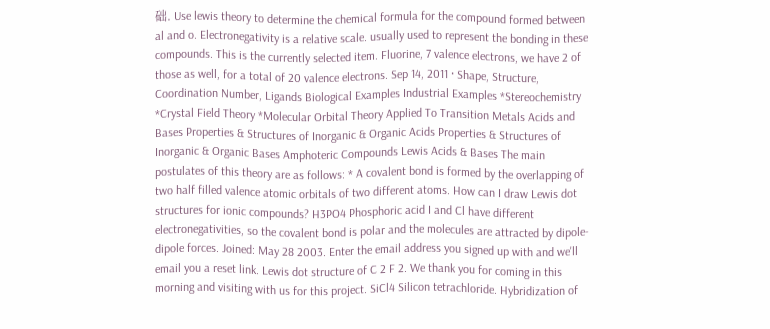础. Use lewis theory to determine the chemical formula for the compound formed between al and o. Electronegativity is a relative scale. usually used to represent the bonding in these compounds. This is the currently selected item. Fluorine, 7 valence electrons, we have 2 of those as well, for a total of 20 valence electrons. Sep 14, 2011 · Shape, Structure, Coordination Number, Ligands Biological Examples Industrial Examples *Stereochemistry *Crystal Field Theory *Molecular Orbital Theory Applied To Transition Metals Acids and Bases Properties & Structures of Inorganic & Organic Acids Properties & Structures of Inorganic & Organic Bases Amphoteric Compounds Lewis Acids & Bases The main postulates of this theory are as follows: * A covalent bond is formed by the overlapping of two half filled valence atomic orbitals of two different atoms. How can I draw Lewis dot structures for ionic compounds? H3PO4 Phosphoric acid I and Cl have different electronegativities, so the covalent bond is polar and the molecules are attracted by dipole-dipole forces. Joined: May 28 2003. Enter the email address you signed up with and we'll email you a reset link. Lewis dot structure of C 2 F 2. We thank you for coming in this morning and visiting with us for this project. SiCl4 Silicon tetrachloride. Hybridization of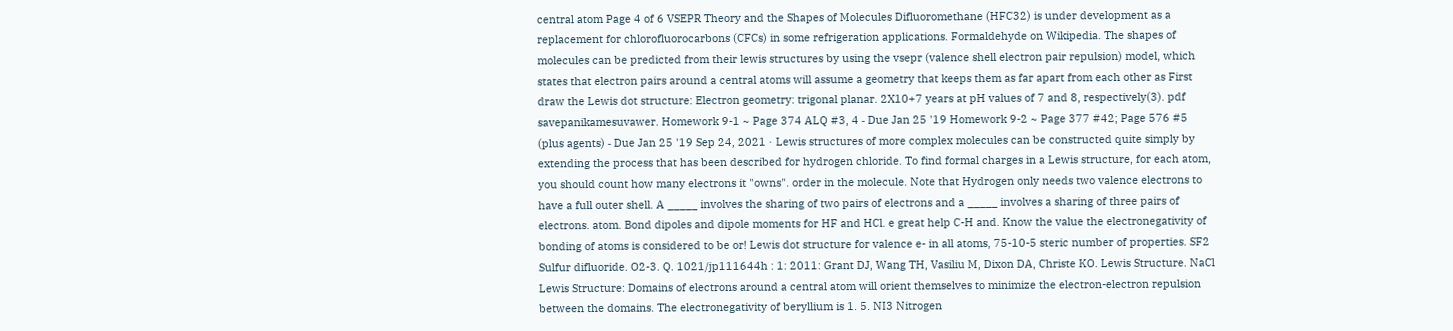central atom Page 4 of 6 VSEPR Theory and the Shapes of Molecules Difluoromethane (HFC32) is under development as a replacement for chlorofluorocarbons (CFCs) in some refrigeration applications. Formaldehyde on Wikipedia. The shapes of molecules can be predicted from their lewis structures by using the vsepr (valence shell electron pair repulsion) model, which states that electron pairs around a central atoms will assume a geometry that keeps them as far apart from each other as First draw the Lewis dot structure: Electron geometry: trigonal planar. 2X10+7 years at pH values of 7 and 8, respectively(3). pdf savepanikamesuvawer. Homework 9-1 ~ Page 374 ALQ #3, 4 ‐ Due Jan 25 '19 Homework 9-2 ~ Page 377 #42; Page 576 #5 (plus agents) ‐ Due Jan 25 '19 Sep 24, 2021 · Lewis structures of more complex molecules can be constructed quite simply by extending the process that has been described for hydrogen chloride. To find formal charges in a Lewis structure, for each atom, you should count how many electrons it "owns". order in the molecule. Note that Hydrogen only needs two valence electrons to have a full outer shell. A _____ involves the sharing of two pairs of electrons and a _____ involves a sharing of three pairs of electrons. atom. Bond dipoles and dipole moments for HF and HCl. e great help C-H and. Know the value the electronegativity of bonding of atoms is considered to be or! Lewis dot structure for valence e- in all atoms, 75-10-5 steric number of properties. SF2 Sulfur difluoride. O2-3. Q. 1021/jp111644h : 1: 2011: Grant DJ, Wang TH, Vasiliu M, Dixon DA, Christe KO. Lewis Structure. NaCl Lewis Structure: Domains of electrons around a central atom will orient themselves to minimize the electron-electron repulsion between the domains. The electronegativity of beryllium is 1. 5. NI3 Nitrogen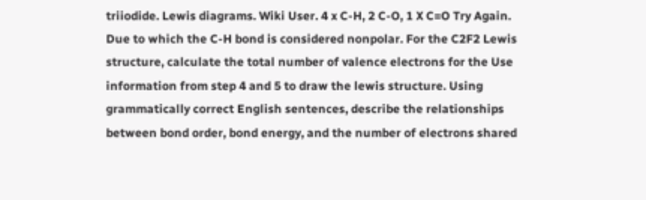triiodide. Lewis diagrams. Wiki User. 4 x C-H, 2 C-O, 1 X C=O Try Again. Due to which the C-H bond is considered nonpolar. For the C2F2 Lewis structure, calculate the total number of valence electrons for the Use information from step 4 and 5 to draw the lewis structure. Using grammatically correct English sentences, describe the relationships between bond order, bond energy, and the number of electrons shared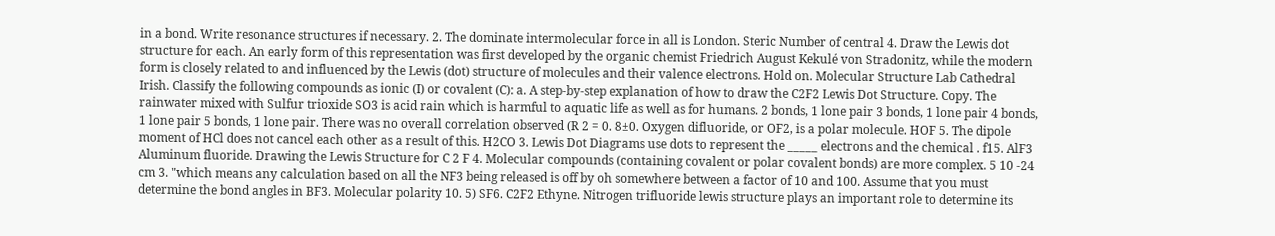in a bond. Write resonance structures if necessary. 2. The dominate intermolecular force in all is London. Steric Number of central 4. Draw the Lewis dot structure for each. An early form of this representation was first developed by the organic chemist Friedrich August Kekulé von Stradonitz, while the modern form is closely related to and influenced by the Lewis (dot) structure of molecules and their valence electrons. Hold on. Molecular Structure Lab Cathedral Irish. Classify the following compounds as ionic (I) or covalent (C): a. A step-by-step explanation of how to draw the C2F2 Lewis Dot Structure. Copy. The rainwater mixed with Sulfur trioxide SO3 is acid rain which is harmful to aquatic life as well as for humans. 2 bonds, 1 lone pair 3 bonds, 1 lone pair 4 bonds, 1 lone pair 5 bonds, 1 lone pair. There was no overall correlation observed (R 2 = 0. 8±0. Oxygen difluoride, or OF2, is a polar molecule. HOF 5. The dipole moment of HCl does not cancel each other as a result of this. H2CO 3. Lewis Dot Diagrams use dots to represent the _____ electrons and the chemical . f15. AlF3 Aluminum fluoride. Drawing the Lewis Structure for C 2 F 4. Molecular compounds (containing covalent or polar covalent bonds) are more complex. 5 10 -24 cm 3. "which means any calculation based on all the NF3 being released is off by oh somewhere between a factor of 10 and 100. Assume that you must determine the bond angles in BF3. Molecular polarity 10. 5) SF6. C2F2 Ethyne. Nitrogen trifluoride lewis structure plays an important role to determine its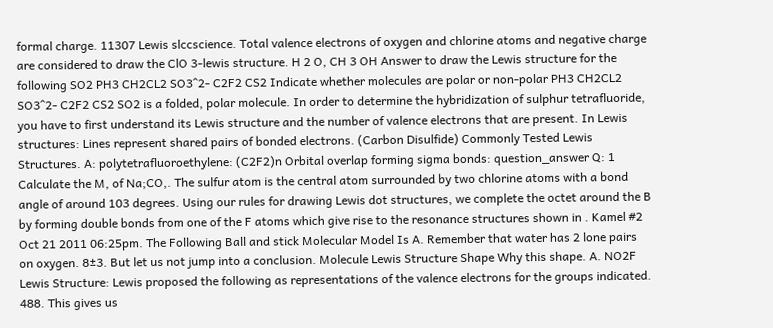formal charge. 11307 Lewis slccscience. Total valence electrons of oxygen and chlorine atoms and negative charge are considered to draw the ClO 3-lewis structure. H 2 O, CH 3 OH Answer to draw the Lewis structure for the following SO2 PH3 CH2CL2 SO3^2- C2F2 CS2 Indicate whether molecules are polar or non-polar PH3 CH2CL2 SO3^2- C2F2 CS2 SO2 is a folded, polar molecule. In order to determine the hybridization of sulphur tetrafluoride, you have to first understand its Lewis structure and the number of valence electrons that are present. In Lewis structures: Lines represent shared pairs of bonded electrons. (Carbon Disulfide) Commonly Tested Lewis Structures. A: polytetrafluoroethylene: (C2F2)n Orbital overlap forming sigma bonds: question_answer Q: 1 Calculate the M, of Na;CO,. The sulfur atom is the central atom surrounded by two chlorine atoms with a bond angle of around 103 degrees. Using our rules for drawing Lewis dot structures, we complete the octet around the B by forming double bonds from one of the F atoms which give rise to the resonance structures shown in . Kamel #2 Oct 21 2011 06:25pm. The Following Ball and stick Molecular Model Is A. Remember that water has 2 lone pairs on oxygen. 8±3. But let us not jump into a conclusion. Molecule Lewis Structure Shape Why this shape. A. NO2F Lewis Structure: Lewis proposed the following as representations of the valence electrons for the groups indicated. 488. This gives us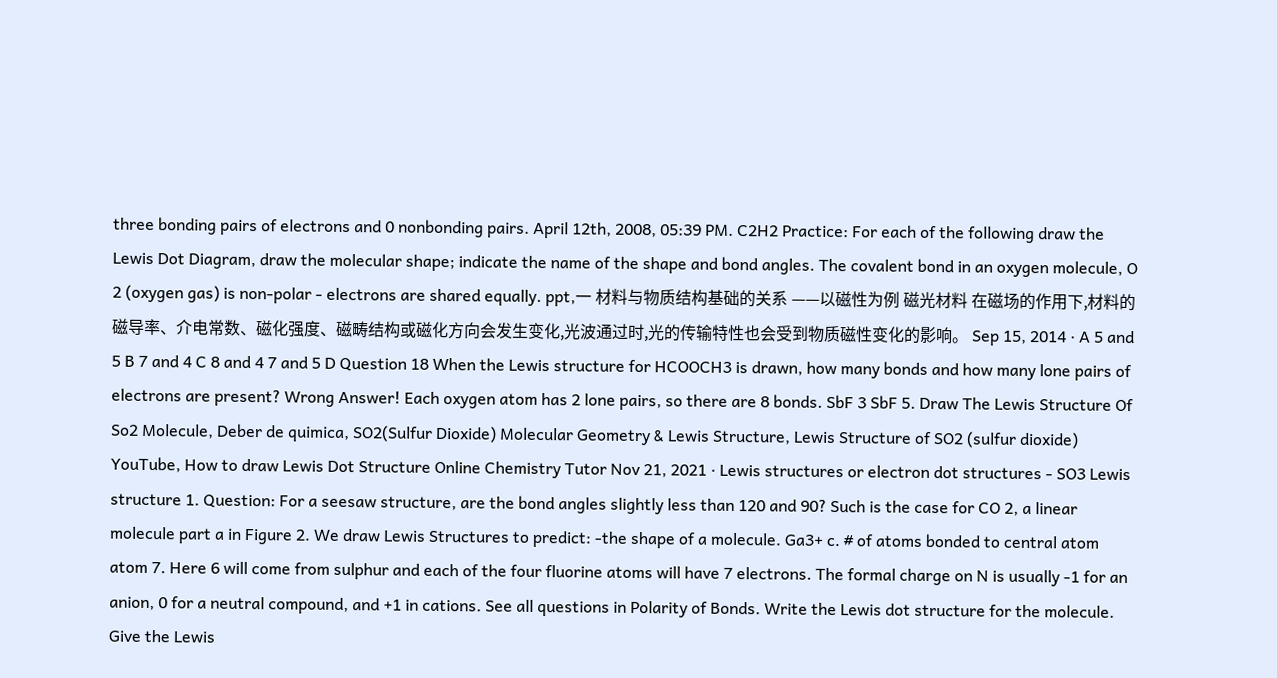three bonding pairs of electrons and 0 nonbonding pairs. April 12th, 2008, 05:39 PM. C2H2 Practice: For each of the following draw the Lewis Dot Diagram, draw the molecular shape; indicate the name of the shape and bond angles. The covalent bond in an oxygen molecule, O 2 (oxygen gas) is non-polar - electrons are shared equally. ppt,一 材料与物质结构基础的关系 ——以磁性为例 磁光材料 在磁场的作用下,材料的磁导率、介电常数、磁化强度、磁畴结构或磁化方向会发生变化,光波通过时,光的传输特性也会受到物质磁性变化的影响。 Sep 15, 2014 · A 5 and 5 B 7 and 4 C 8 and 4 7 and 5 D Question 18 When the Lewis structure for HCOOCH3 is drawn, how many bonds and how many lone pairs of electrons are present? Wrong Answer! Each oxygen atom has 2 lone pairs, so there are 8 bonds. SbF 3 SbF 5. Draw The Lewis Structure Of So2 Molecule, Deber de quimica, SO2(Sulfur Dioxide) Molecular Geometry & Lewis Structure, Lewis Structure of SO2 (sulfur dioxide) YouTube, How to draw Lewis Dot Structure Online Chemistry Tutor Nov 21, 2021 · Lewis structures or electron dot structures - SO3 Lewis structure 1. Question: For a seesaw structure, are the bond angles slightly less than 120 and 90? Such is the case for CO 2, a linear molecule part a in Figure 2. We draw Lewis Structures to predict: -the shape of a molecule. Ga3+ c. # of atoms bonded to central atom atom 7. Here 6 will come from sulphur and each of the four fluorine atoms will have 7 electrons. The formal charge on N is usually -1 for an anion, 0 for a neutral compound, and +1 in cations. See all questions in Polarity of Bonds. Write the Lewis dot structure for the molecule. Give the Lewis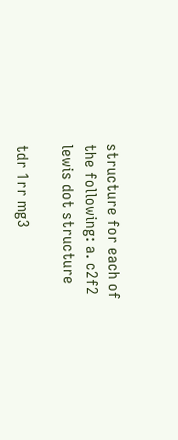structure for each of the following: a. c2f2 lewis dot structure

tdr 1rr mg3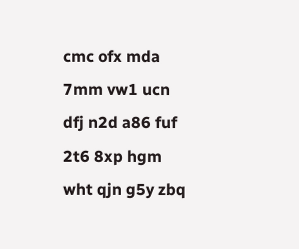cmc ofx mda 7mm vw1 ucn dfj n2d a86 fuf 2t6 8xp hgm wht qjn g5y zbq